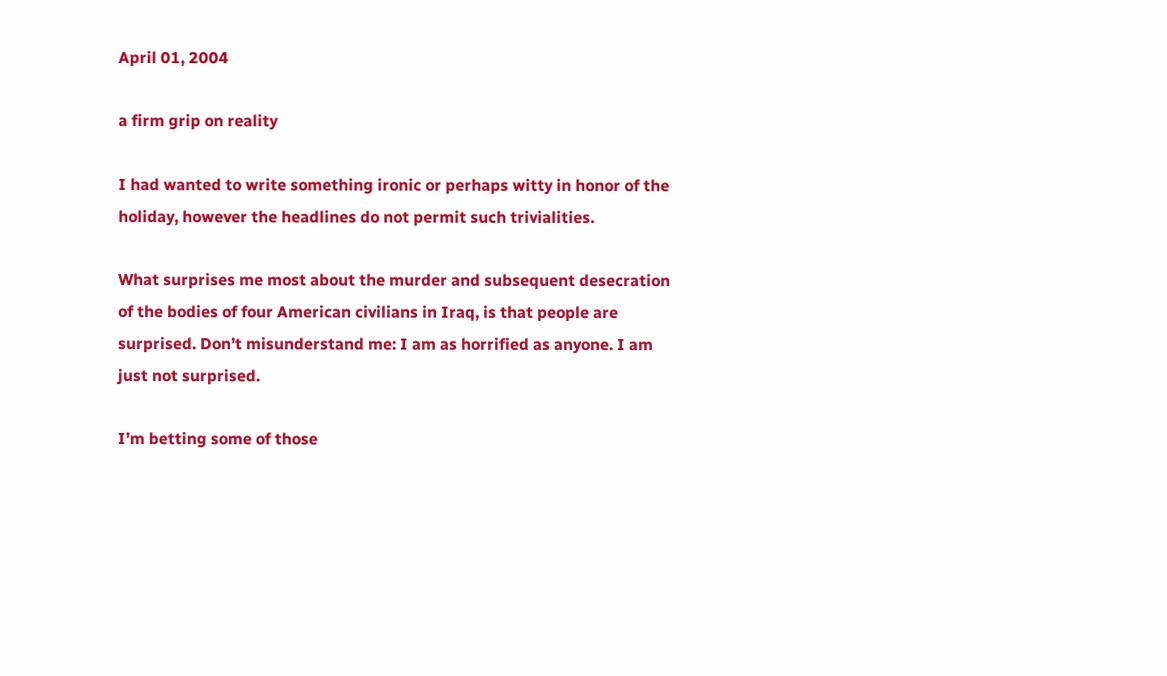April 01, 2004

a firm grip on reality

I had wanted to write something ironic or perhaps witty in honor of the holiday, however the headlines do not permit such trivialities.

What surprises me most about the murder and subsequent desecration of the bodies of four American civilians in Iraq, is that people are surprised. Don’t misunderstand me: I am as horrified as anyone. I am just not surprised.

I’m betting some of those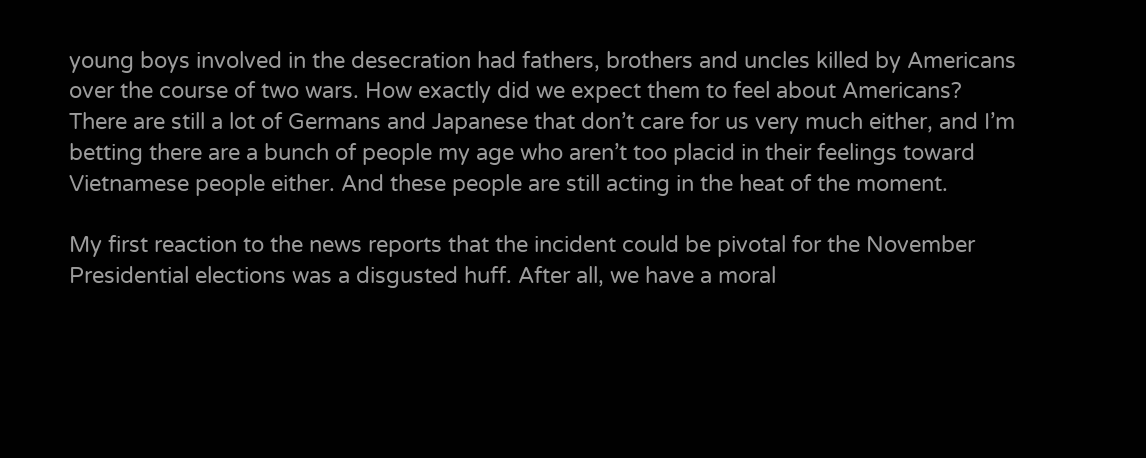young boys involved in the desecration had fathers, brothers and uncles killed by Americans over the course of two wars. How exactly did we expect them to feel about Americans? There are still a lot of Germans and Japanese that don’t care for us very much either, and I’m betting there are a bunch of people my age who aren’t too placid in their feelings toward Vietnamese people either. And these people are still acting in the heat of the moment.

My first reaction to the news reports that the incident could be pivotal for the November Presidential elections was a disgusted huff. After all, we have a moral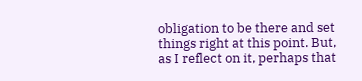obligation to be there and set things right at this point. But, as I reflect on it, perhaps that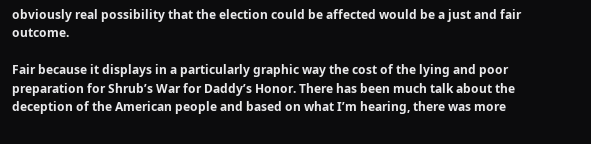obviously real possibility that the election could be affected would be a just and fair outcome.

Fair because it displays in a particularly graphic way the cost of the lying and poor preparation for Shrub’s War for Daddy’s Honor. There has been much talk about the deception of the American people and based on what I’m hearing, there was more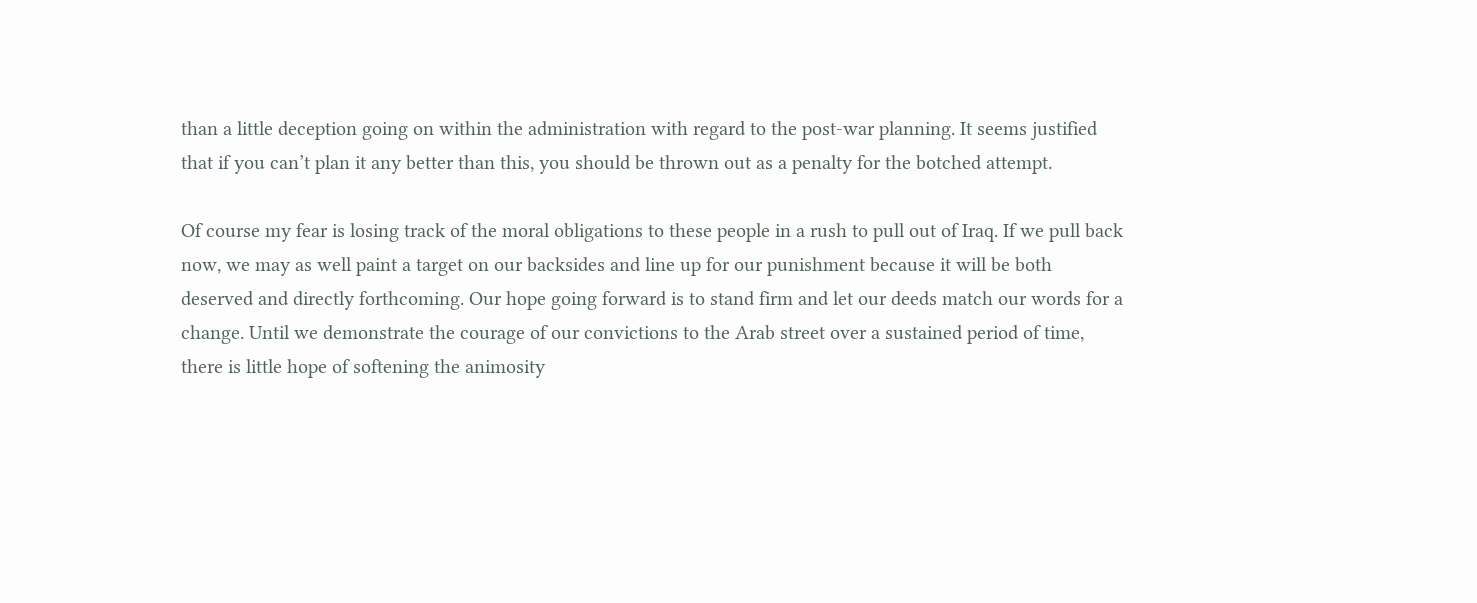than a little deception going on within the administration with regard to the post-war planning. It seems justified that if you can’t plan it any better than this, you should be thrown out as a penalty for the botched attempt.

Of course my fear is losing track of the moral obligations to these people in a rush to pull out of Iraq. If we pull back now, we may as well paint a target on our backsides and line up for our punishment because it will be both deserved and directly forthcoming. Our hope going forward is to stand firm and let our deeds match our words for a change. Until we demonstrate the courage of our convictions to the Arab street over a sustained period of time, there is little hope of softening the animosity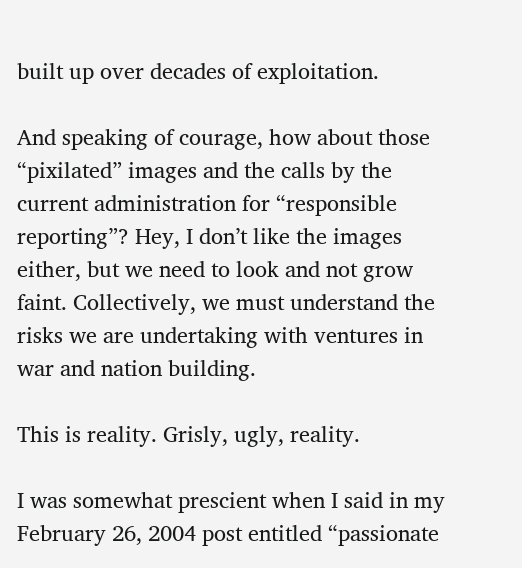built up over decades of exploitation.

And speaking of courage, how about those “pixilated” images and the calls by the current administration for “responsible reporting”? Hey, I don’t like the images either, but we need to look and not grow faint. Collectively, we must understand the risks we are undertaking with ventures in war and nation building.

This is reality. Grisly, ugly, reality.

I was somewhat prescient when I said in my February 26, 2004 post entitled “passionate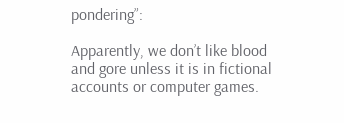pondering”:

Apparently, we don’t like blood and gore unless it is in fictional accounts or computer games.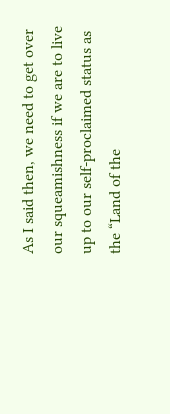As I said then, we need to get over our squeamishness if we are to live up to our self-proclaimed status as the “Land of the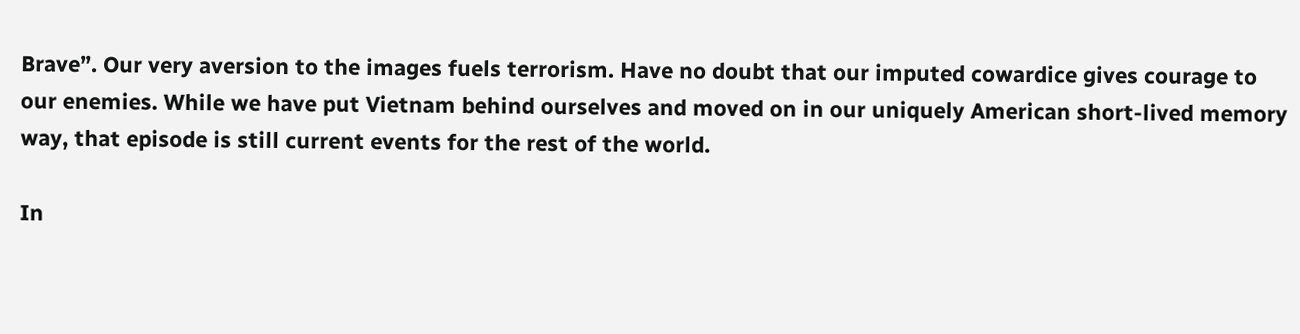Brave”. Our very aversion to the images fuels terrorism. Have no doubt that our imputed cowardice gives courage to our enemies. While we have put Vietnam behind ourselves and moved on in our uniquely American short-lived memory way, that episode is still current events for the rest of the world.

In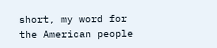short, my word for the American people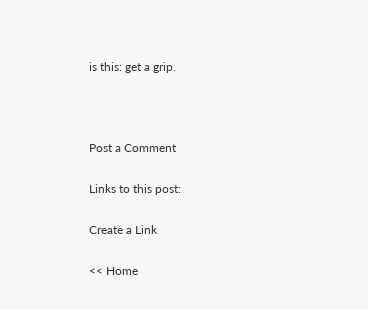is this: get a grip.



Post a Comment

Links to this post:

Create a Link

<< Home